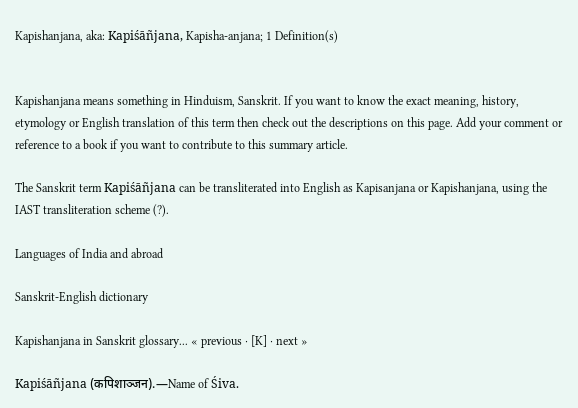Kapishanjana, aka: Kapiśāñjana, Kapisha-anjana; 1 Definition(s)


Kapishanjana means something in Hinduism, Sanskrit. If you want to know the exact meaning, history, etymology or English translation of this term then check out the descriptions on this page. Add your comment or reference to a book if you want to contribute to this summary article.

The Sanskrit term Kapiśāñjana can be transliterated into English as Kapisanjana or Kapishanjana, using the IAST transliteration scheme (?).

Languages of India and abroad

Sanskrit-English dictionary

Kapishanjana in Sanskrit glossary... « previous · [K] · next »

Kapiśāñjana (कपिशाञ्जन).—Name of Śiva.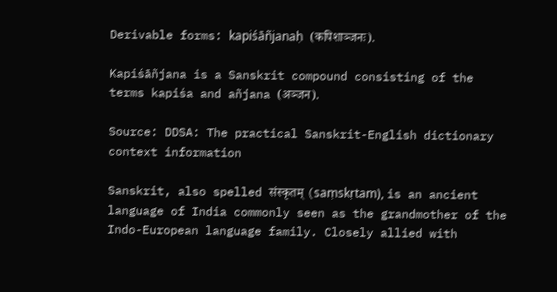Derivable forms: kapiśāñjanaḥ (कपिशाञ्जनः).

Kapiśāñjana is a Sanskrit compound consisting of the terms kapiśa and añjana (अञ्जन).

Source: DDSA: The practical Sanskrit-English dictionary
context information

Sanskrit, also spelled संस्कृतम् (saṃskṛtam), is an ancient language of India commonly seen as the grandmother of the Indo-European language family. Closely allied with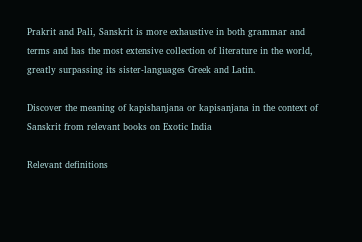Prakrit and Pali, Sanskrit is more exhaustive in both grammar and terms and has the most extensive collection of literature in the world, greatly surpassing its sister-languages Greek and Latin.

Discover the meaning of kapishanjana or kapisanjana in the context of Sanskrit from relevant books on Exotic India

Relevant definitions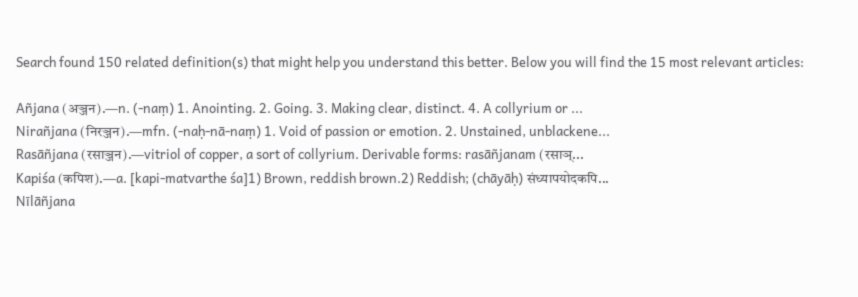Search found 150 related definition(s) that might help you understand this better. Below you will find the 15 most relevant articles:

Añjana (अञ्जन).—n. (-naṃ) 1. Anointing. 2. Going. 3. Making clear, distinct. 4. A collyrium or ...
Nirañjana (निरञ्जन).—mfn. (-naḥ-nā-naṃ) 1. Void of passion or emotion. 2. Unstained, unblackene...
Rasāñjana (रसाञ्जन).—vitriol of copper, a sort of collyrium. Derivable forms: rasāñjanam (रसाञ्...
Kapiśa (कपिश).—a. [kapi-matvarthe śa]1) Brown, reddish brown.2) Reddish; (chāyāḥ) संध्यापयोदकपि...
Nīlāñjana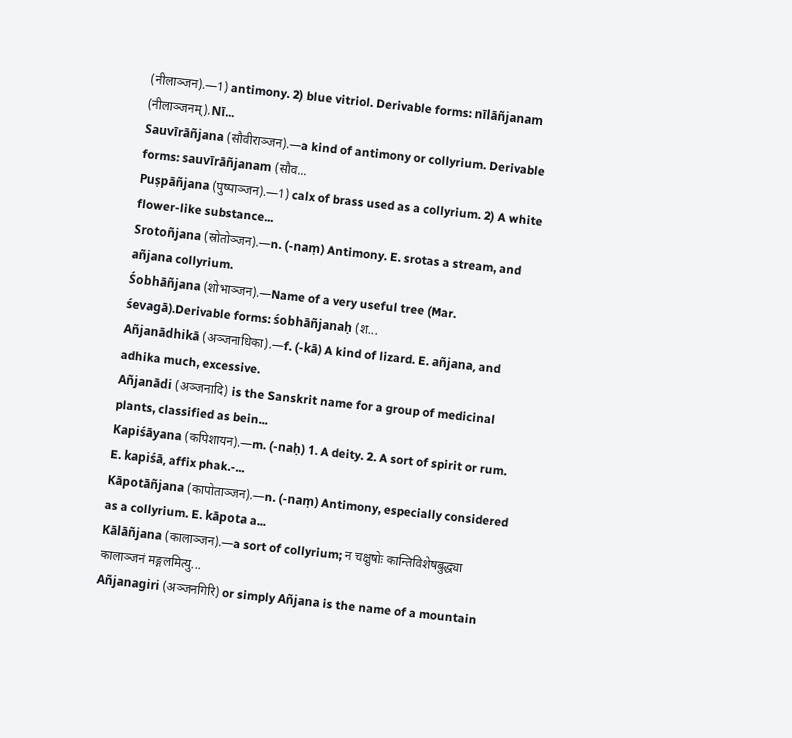(नीलाञ्जन).—1) antimony. 2) blue vitriol. Derivable forms: nīlāñjanam (नीलाञ्जनम्).Nī...
Sauvīrāñjana (सौवीराञ्जन).—a kind of antimony or collyrium. Derivable forms: sauvīrāñjanam (सौव...
Puṣpāñjana (पुष्पाञ्जन).—1) calx of brass used as a collyrium. 2) A white flower-like substance...
Srotoñjana (स्रोतोञ्जन).—n. (-naṃ) Antimony. E. srotas a stream, and añjana collyrium.
Śobhāñjana (शोभाञ्जन).—Name of a very useful tree (Mar. śevagā).Derivable forms: śobhāñjanaḥ (श...
Añjanādhikā (अञ्जनाधिका).—f. (-kā) A kind of lizard. E. añjana, and adhika much, excessive.
Añjanādi (अञ्जनादि) is the Sanskrit name for a group of medicinal plants, classified as bein...
Kapiśāyana (कपिशायन).—m. (-naḥ) 1. A deity. 2. A sort of spirit or rum. E. kapiśā, affix phak.-...
Kāpotāñjana (कापोताञ्जन).—n. (-naṃ) Antimony, especially considered as a collyrium. E. kāpota a...
Kālāñjana (कालाञ्जन).—a sort of collyrium; न चक्षुषोः कान्तिविशेषबुद्ध्या कालाञ्जनं मङ्गलमित्यु...
Añjanagiri (अञ्जनगिरि) or simply Añjana is the name of a mountain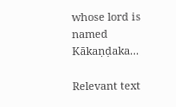whose lord is named Kākaṇḍaka...

Relevant text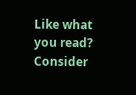Like what you read? Consider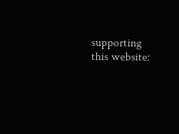supporting this website: